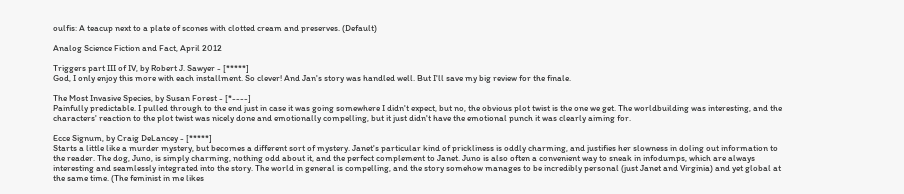oulfis: A teacup next to a plate of scones with clotted cream and preserves. (Default)

Analog Science Fiction and Fact, April 2012

Triggers part III of IV, by Robert J. Sawyer - [*****]
God, I only enjoy this more with each installment. So clever! And Jan's story was handled well. But I'll save my big review for the finale.

The Most Invasive Species, by Susan Forest - [*----]
Painfully predictable. I pulled through to the end just in case it was going somewhere I didn't expect, but no, the obvious plot twist is the one we get. The worldbuilding was interesting, and the characters' reaction to the plot twist was nicely done and emotionally compelling, but it just didn't have the emotional punch it was clearly aiming for.

Ecce Signum, by Craig DeLancey - [*****]
Starts a little like a murder mystery, but becomes a different sort of mystery. Janet's particular kind of prickliness is oddly charming, and justifies her slowness in doling out information to the reader. The dog, Juno, is simply charming, nothing odd about it, and the perfect complement to Janet. Juno is also often a convenient way to sneak in infodumps, which are always interesting and seamlessly integrated into the story. The world in general is compelling, and the story somehow manages to be incredibly personal (just Janet and Virginia) and yet global at the same time. (The feminist in me likes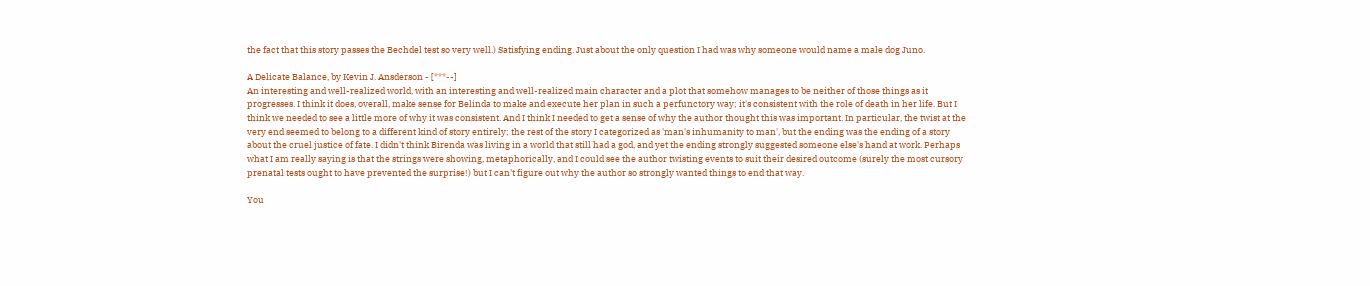the fact that this story passes the Bechdel test so very well.) Satisfying ending. Just about the only question I had was why someone would name a male dog Juno.

A Delicate Balance, by Kevin J. Ansderson - [***--]
An interesting and well-realized world, with an interesting and well-realized main character and a plot that somehow manages to be neither of those things as it progresses. I think it does, overall, make sense for Belinda to make and execute her plan in such a perfunctory way; it's consistent with the role of death in her life. But I think we needed to see a little more of why it was consistent. And I think I needed to get a sense of why the author thought this was important. In particular, the twist at the very end seemed to belong to a different kind of story entirely; the rest of the story I categorized as 'man's inhumanity to man', but the ending was the ending of a story about the cruel justice of fate. I didn't think Birenda was living in a world that still had a god, and yet the ending strongly suggested someone else's hand at work. Perhaps what I am really saying is that the strings were showing, metaphorically, and I could see the author twisting events to suit their desired outcome (surely the most cursory prenatal tests ought to have prevented the surprise!) but I can't figure out why the author so strongly wanted things to end that way.

You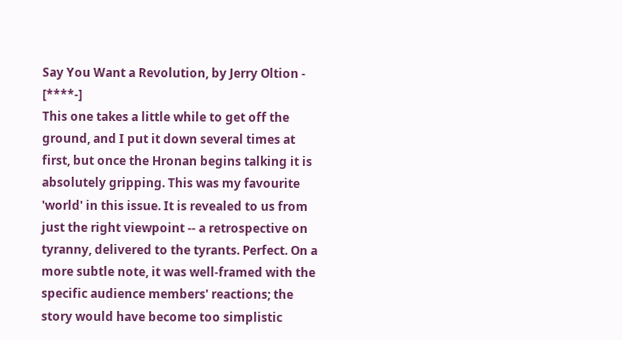Say You Want a Revolution, by Jerry Oltion - [****-]
This one takes a little while to get off the ground, and I put it down several times at first, but once the Hronan begins talking it is absolutely gripping. This was my favourite 'world' in this issue. It is revealed to us from just the right viewpoint -- a retrospective on tyranny, delivered to the tyrants. Perfect. On a more subtle note, it was well-framed with the specific audience members' reactions; the story would have become too simplistic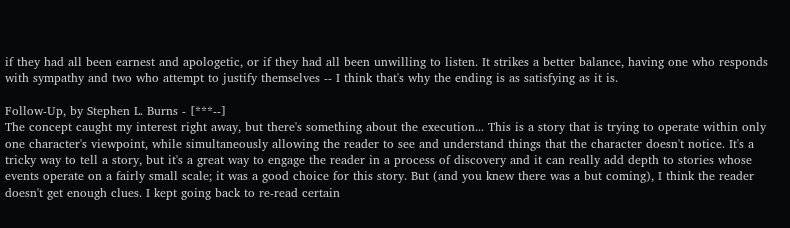if they had all been earnest and apologetic, or if they had all been unwilling to listen. It strikes a better balance, having one who responds with sympathy and two who attempt to justify themselves -- I think that's why the ending is as satisfying as it is.

Follow-Up, by Stephen L. Burns - [***--]
The concept caught my interest right away, but there's something about the execution... This is a story that is trying to operate within only one character's viewpoint, while simultaneously allowing the reader to see and understand things that the character doesn't notice. It's a tricky way to tell a story, but it's a great way to engage the reader in a process of discovery and it can really add depth to stories whose events operate on a fairly small scale; it was a good choice for this story. But (and you knew there was a but coming), I think the reader doesn't get enough clues. I kept going back to re-read certain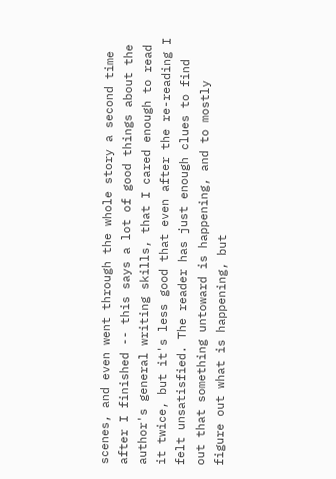scenes, and even went through the whole story a second time after I finished -- this says a lot of good things about the author's general writing skills, that I cared enough to read it twice, but it's less good that even after the re-reading I felt unsatisfied. The reader has just enough clues to find out that something untoward is happening, and to mostly figure out what is happening, but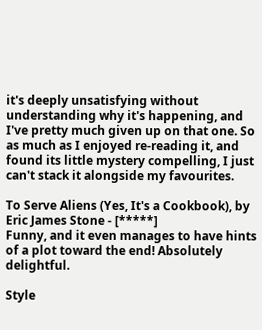it's deeply unsatisfying without understanding why it's happening, and I've pretty much given up on that one. So as much as I enjoyed re-reading it, and found its little mystery compelling, I just can't stack it alongside my favourites.

To Serve Aliens (Yes, It's a Cookbook), by Eric James Stone - [*****]
Funny, and it even manages to have hints of a plot toward the end! Absolutely delightful.

Style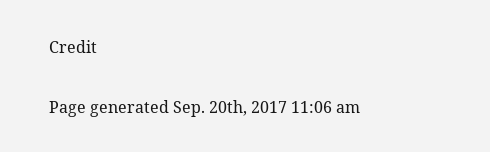Credit

Page generated Sep. 20th, 2017 11:06 am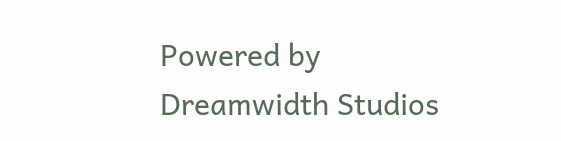Powered by Dreamwidth Studios